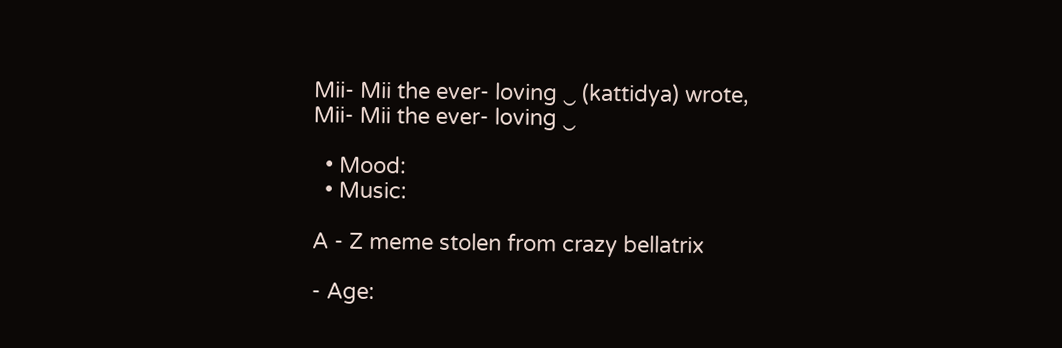Mii- Mii the ever- loving ‿ (kattidya) wrote,
Mii- Mii the ever- loving ‿

  • Mood:
  • Music:

A - Z meme stolen from crazy bellatrix

- Age: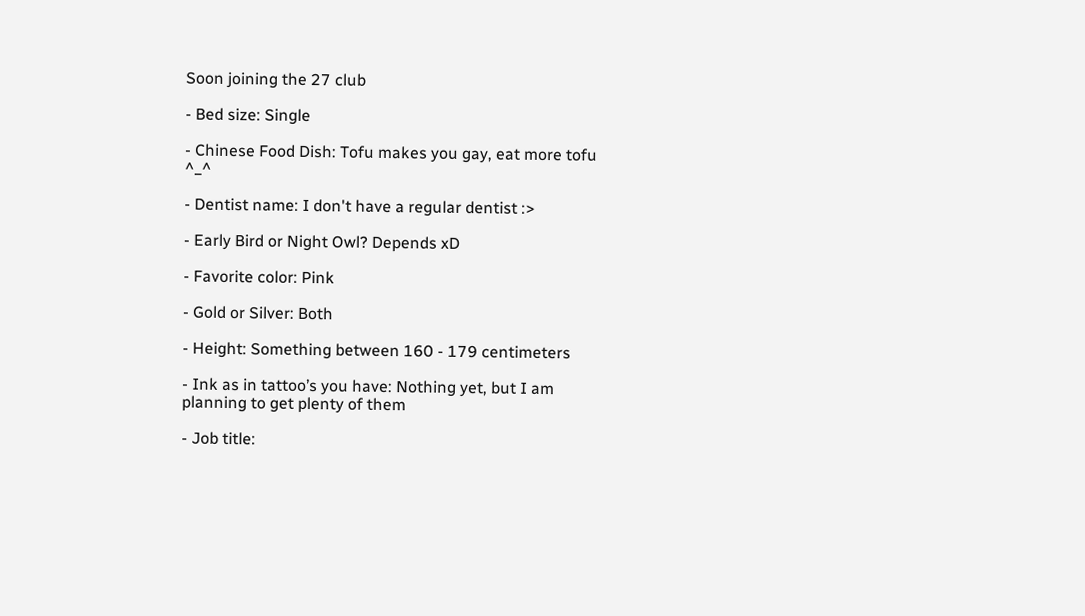Soon joining the 27 club

- Bed size: Single

- Chinese Food Dish: Tofu makes you gay, eat more tofu ^_^

- Dentist name: I don't have a regular dentist :>

- Early Bird or Night Owl? Depends xD

- Favorite color: Pink

- Gold or Silver: Both

- Height: Something between 160 - 179 centimeters

- Ink as in tattoo’s you have: Nothing yet, but I am planning to get plenty of them

- Job title: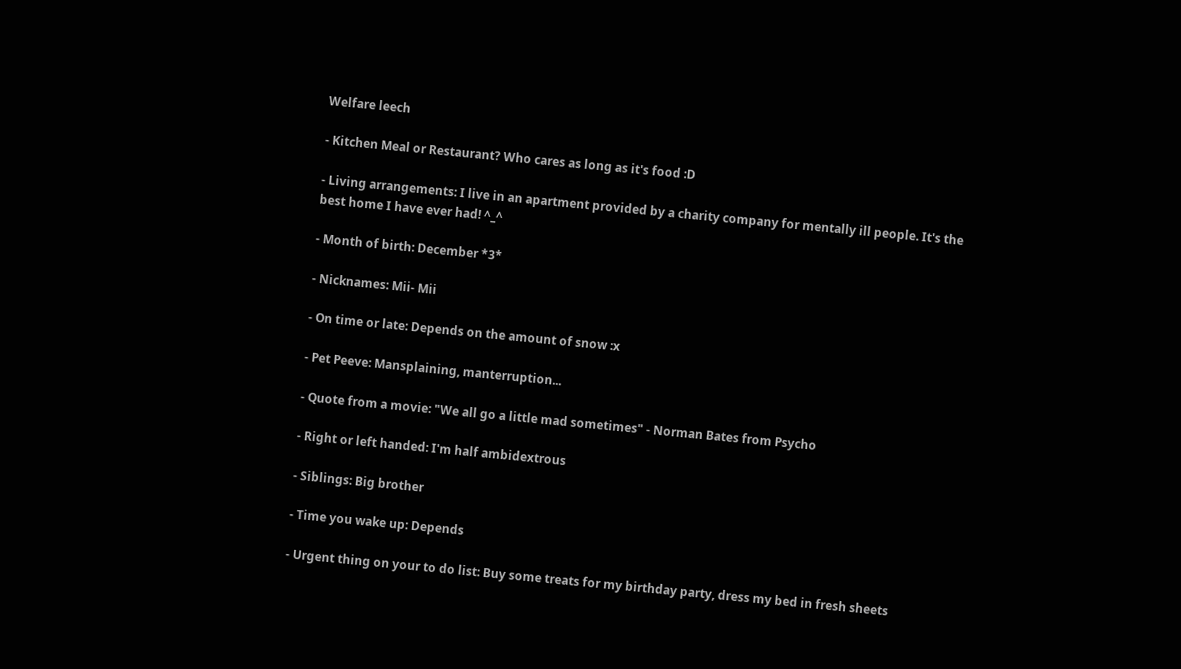Welfare leech

- Kitchen Meal or Restaurant? Who cares as long as it's food :D

- Living arrangements: I live in an apartment provided by a charity company for mentally ill people. It's the best home I have ever had! ^_^

- Month of birth: December *3*

- Nicknames: Mii- Mii

- On time or late: Depends on the amount of snow :x

- Pet Peeve: Mansplaining, manterruption...

- Quote from a movie: "We all go a little mad sometimes" - Norman Bates from Psycho

- Right or left handed: I'm half ambidextrous

- Siblings: Big brother

- Time you wake up: Depends

- Urgent thing on your to do list: Buy some treats for my birthday party, dress my bed in fresh sheets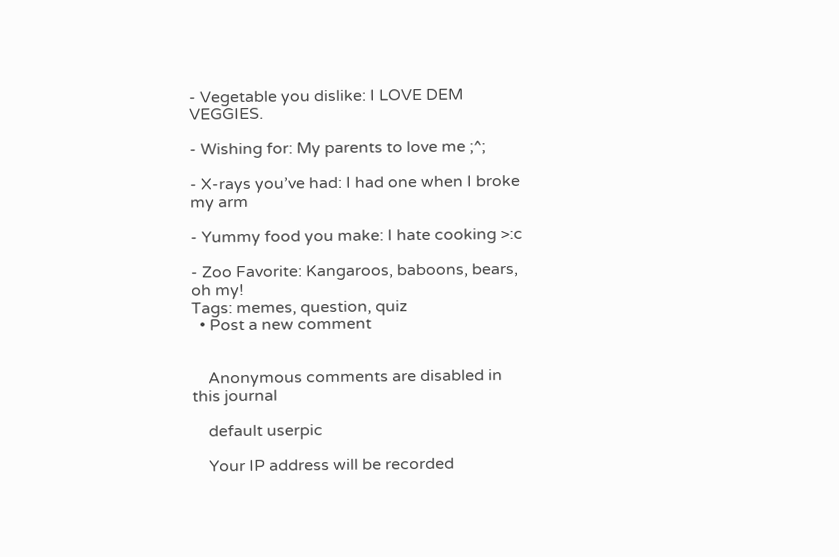- Vegetable you dislike: I LOVE DEM VEGGIES.

- Wishing for: My parents to love me ;^;

- X-rays you’ve had: I had one when I broke my arm

- Yummy food you make: I hate cooking >:c

- Zoo Favorite: Kangaroos, baboons, bears, oh my!
Tags: memes, question, quiz
  • Post a new comment


    Anonymous comments are disabled in this journal

    default userpic

    Your IP address will be recorded